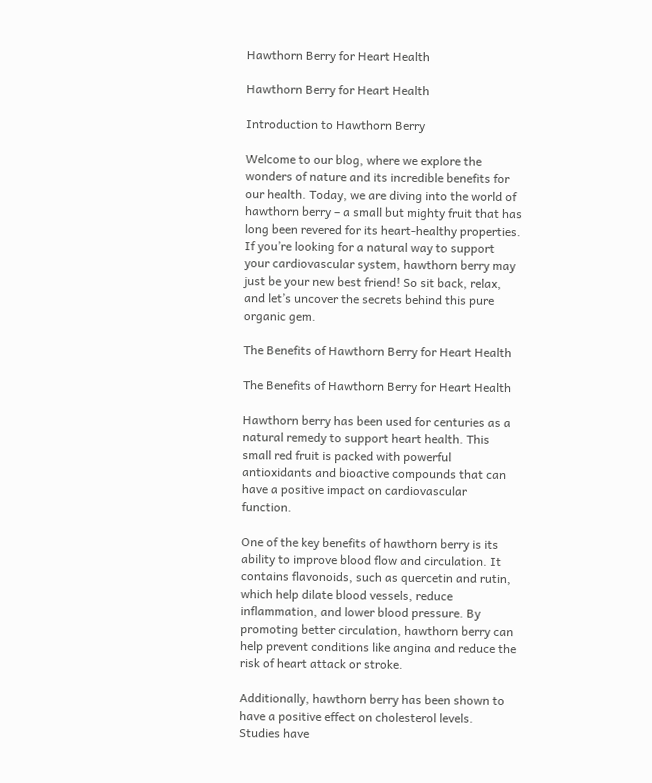Hawthorn Berry for Heart Health

Hawthorn Berry for Heart Health

Introduction to Hawthorn Berry

Welcome to our blog, where we explore the wonders of nature and its incredible benefits for our health. Today, we are diving into the world of hawthorn berry – a small but mighty fruit that has long been revered for its heart-healthy properties. If you’re looking for a natural way to support your cardiovascular system, hawthorn berry may just be your new best friend! So sit back, relax, and let’s uncover the secrets behind this pure organic gem.

The Benefits of Hawthorn Berry for Heart Health

The Benefits of Hawthorn Berry for Heart Health

Hawthorn berry has been used for centuries as a natural remedy to support heart health. This small red fruit is packed with powerful antioxidants and bioactive compounds that can have a positive impact on cardiovascular function.

One of the key benefits of hawthorn berry is its ability to improve blood flow and circulation. It contains flavonoids, such as quercetin and rutin, which help dilate blood vessels, reduce inflammation, and lower blood pressure. By promoting better circulation, hawthorn berry can help prevent conditions like angina and reduce the risk of heart attack or stroke.

Additionally, hawthorn berry has been shown to have a positive effect on cholesterol levels. Studies have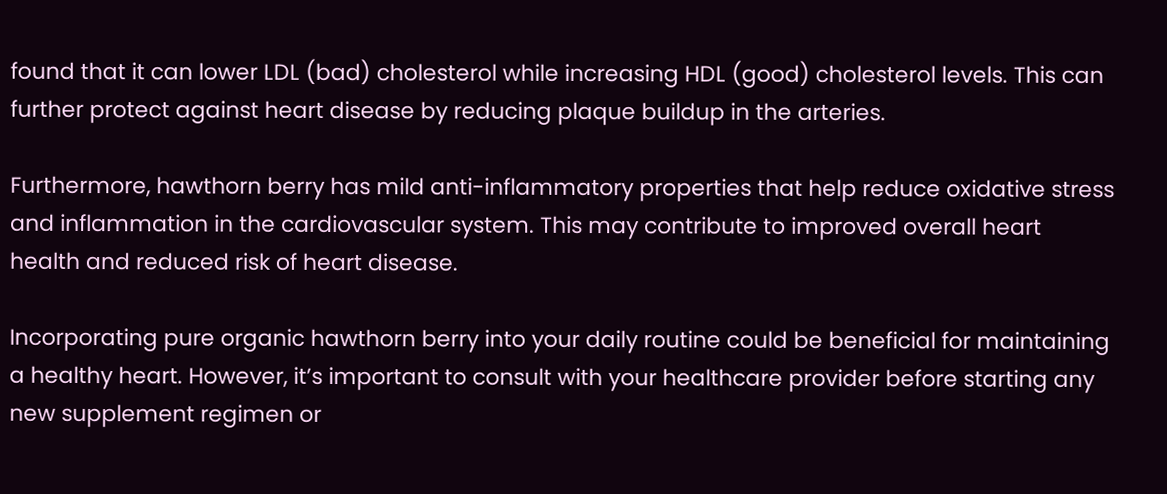found that it can lower LDL (bad) cholesterol while increasing HDL (good) cholesterol levels. This can further protect against heart disease by reducing plaque buildup in the arteries.

Furthermore, hawthorn berry has mild anti-inflammatory properties that help reduce oxidative stress and inflammation in the cardiovascular system. This may contribute to improved overall heart health and reduced risk of heart disease.

Incorporating pure organic hawthorn berry into your daily routine could be beneficial for maintaining a healthy heart. However, it’s important to consult with your healthcare provider before starting any new supplement regimen or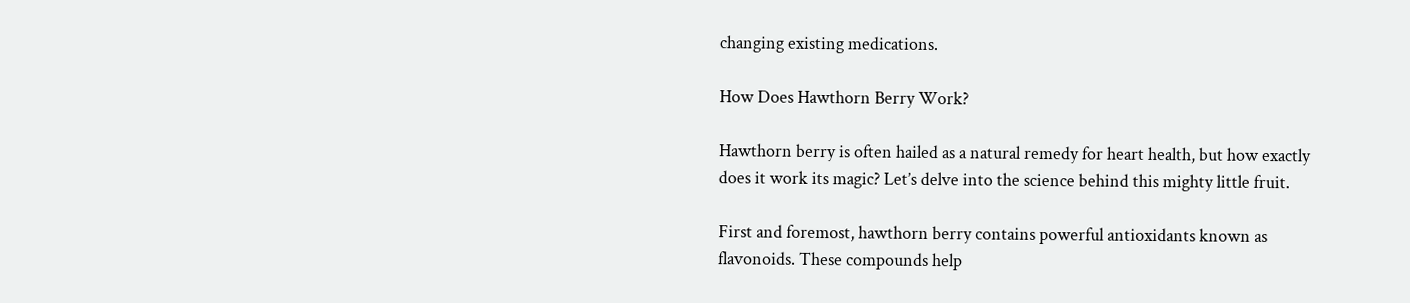changing existing medications.

How Does Hawthorn Berry Work?

Hawthorn berry is often hailed as a natural remedy for heart health, but how exactly does it work its magic? Let’s delve into the science behind this mighty little fruit.

First and foremost, hawthorn berry contains powerful antioxidants known as flavonoids. These compounds help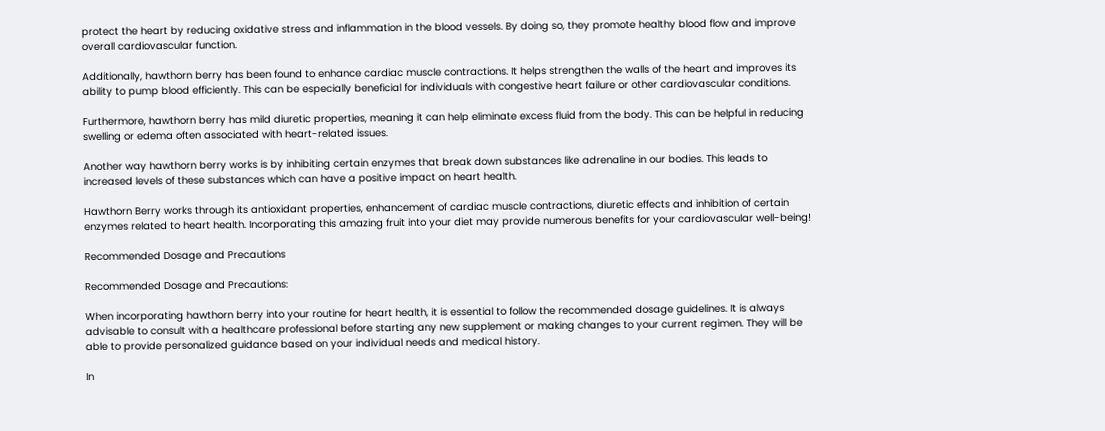protect the heart by reducing oxidative stress and inflammation in the blood vessels. By doing so, they promote healthy blood flow and improve overall cardiovascular function.

Additionally, hawthorn berry has been found to enhance cardiac muscle contractions. It helps strengthen the walls of the heart and improves its ability to pump blood efficiently. This can be especially beneficial for individuals with congestive heart failure or other cardiovascular conditions.

Furthermore, hawthorn berry has mild diuretic properties, meaning it can help eliminate excess fluid from the body. This can be helpful in reducing swelling or edema often associated with heart-related issues.

Another way hawthorn berry works is by inhibiting certain enzymes that break down substances like adrenaline in our bodies. This leads to increased levels of these substances which can have a positive impact on heart health.

Hawthorn Berry works through its antioxidant properties, enhancement of cardiac muscle contractions, diuretic effects and inhibition of certain enzymes related to heart health. Incorporating this amazing fruit into your diet may provide numerous benefits for your cardiovascular well-being!

Recommended Dosage and Precautions

Recommended Dosage and Precautions:

When incorporating hawthorn berry into your routine for heart health, it is essential to follow the recommended dosage guidelines. It is always advisable to consult with a healthcare professional before starting any new supplement or making changes to your current regimen. They will be able to provide personalized guidance based on your individual needs and medical history.

In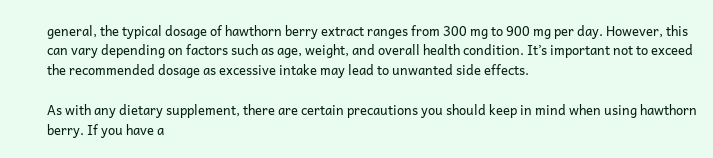general, the typical dosage of hawthorn berry extract ranges from 300 mg to 900 mg per day. However, this can vary depending on factors such as age, weight, and overall health condition. It’s important not to exceed the recommended dosage as excessive intake may lead to unwanted side effects.

As with any dietary supplement, there are certain precautions you should keep in mind when using hawthorn berry. If you have a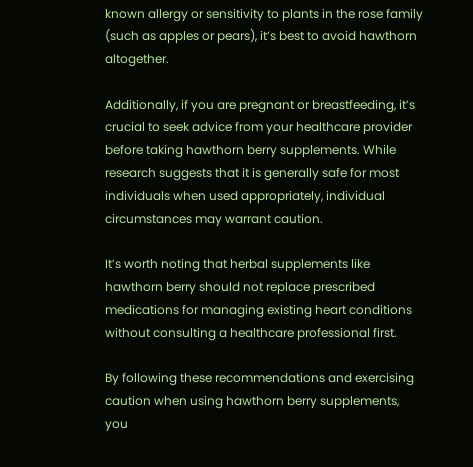known allergy or sensitivity to plants in the rose family (such as apples or pears), it’s best to avoid hawthorn altogether.

Additionally, if you are pregnant or breastfeeding, it’s crucial to seek advice from your healthcare provider before taking hawthorn berry supplements. While research suggests that it is generally safe for most individuals when used appropriately, individual circumstances may warrant caution.

It’s worth noting that herbal supplements like hawthorn berry should not replace prescribed medications for managing existing heart conditions without consulting a healthcare professional first.

By following these recommendations and exercising caution when using hawthorn berry supplements, you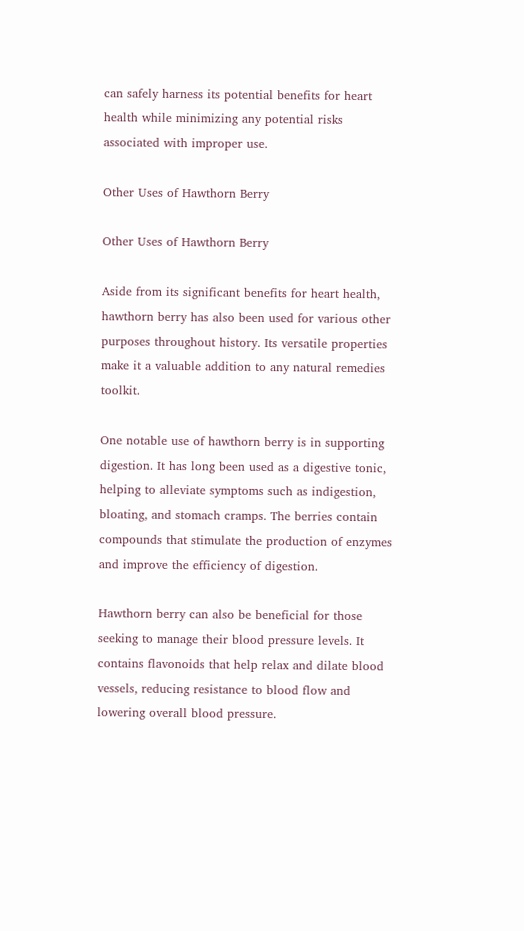can safely harness its potential benefits for heart health while minimizing any potential risks associated with improper use.

Other Uses of Hawthorn Berry

Other Uses of Hawthorn Berry

Aside from its significant benefits for heart health, hawthorn berry has also been used for various other purposes throughout history. Its versatile properties make it a valuable addition to any natural remedies toolkit.

One notable use of hawthorn berry is in supporting digestion. It has long been used as a digestive tonic, helping to alleviate symptoms such as indigestion, bloating, and stomach cramps. The berries contain compounds that stimulate the production of enzymes and improve the efficiency of digestion.

Hawthorn berry can also be beneficial for those seeking to manage their blood pressure levels. It contains flavonoids that help relax and dilate blood vessels, reducing resistance to blood flow and lowering overall blood pressure.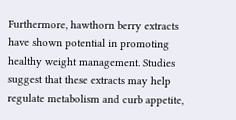Furthermore, hawthorn berry extracts have shown potential in promoting healthy weight management. Studies suggest that these extracts may help regulate metabolism and curb appetite,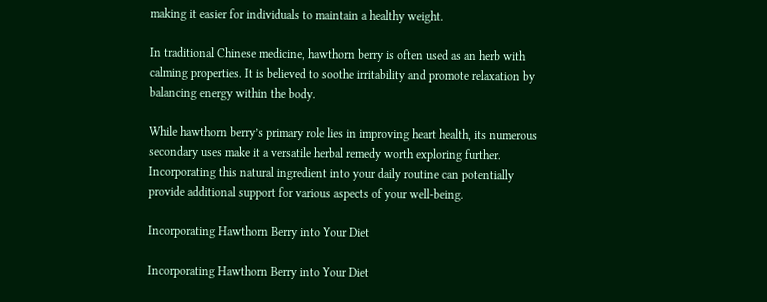making it easier for individuals to maintain a healthy weight.

In traditional Chinese medicine, hawthorn berry is often used as an herb with calming properties. It is believed to soothe irritability and promote relaxation by balancing energy within the body.

While hawthorn berry’s primary role lies in improving heart health, its numerous secondary uses make it a versatile herbal remedy worth exploring further. Incorporating this natural ingredient into your daily routine can potentially provide additional support for various aspects of your well-being.

Incorporating Hawthorn Berry into Your Diet

Incorporating Hawthorn Berry into Your Diet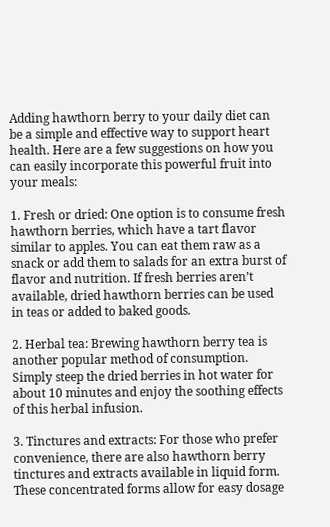Adding hawthorn berry to your daily diet can be a simple and effective way to support heart health. Here are a few suggestions on how you can easily incorporate this powerful fruit into your meals:

1. Fresh or dried: One option is to consume fresh hawthorn berries, which have a tart flavor similar to apples. You can eat them raw as a snack or add them to salads for an extra burst of flavor and nutrition. If fresh berries aren’t available, dried hawthorn berries can be used in teas or added to baked goods.

2. Herbal tea: Brewing hawthorn berry tea is another popular method of consumption. Simply steep the dried berries in hot water for about 10 minutes and enjoy the soothing effects of this herbal infusion.

3. Tinctures and extracts: For those who prefer convenience, there are also hawthorn berry tinctures and extracts available in liquid form. These concentrated forms allow for easy dosage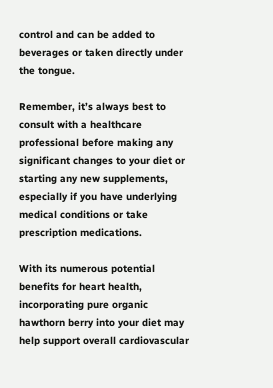control and can be added to beverages or taken directly under the tongue.

Remember, it’s always best to consult with a healthcare professional before making any significant changes to your diet or starting any new supplements, especially if you have underlying medical conditions or take prescription medications.

With its numerous potential benefits for heart health, incorporating pure organic hawthorn berry into your diet may help support overall cardiovascular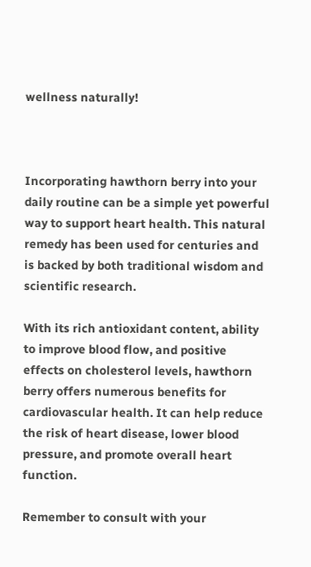wellness naturally!



Incorporating hawthorn berry into your daily routine can be a simple yet powerful way to support heart health. This natural remedy has been used for centuries and is backed by both traditional wisdom and scientific research.

With its rich antioxidant content, ability to improve blood flow, and positive effects on cholesterol levels, hawthorn berry offers numerous benefits for cardiovascular health. It can help reduce the risk of heart disease, lower blood pressure, and promote overall heart function.

Remember to consult with your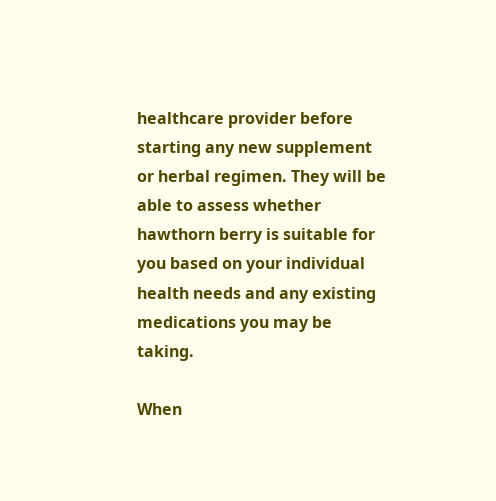healthcare provider before starting any new supplement or herbal regimen. They will be able to assess whether hawthorn berry is suitable for you based on your individual health needs and any existing medications you may be taking.

When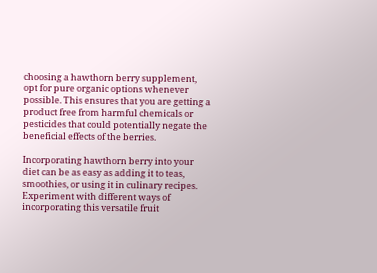choosing a hawthorn berry supplement, opt for pure organic options whenever possible. This ensures that you are getting a product free from harmful chemicals or pesticides that could potentially negate the beneficial effects of the berries.

Incorporating hawthorn berry into your diet can be as easy as adding it to teas, smoothies, or using it in culinary recipes. Experiment with different ways of incorporating this versatile fruit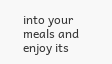into your meals and enjoy its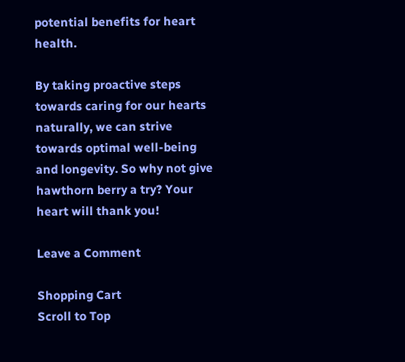potential benefits for heart health.

By taking proactive steps towards caring for our hearts naturally, we can strive towards optimal well-being and longevity. So why not give hawthorn berry a try? Your heart will thank you!

Leave a Comment

Shopping Cart
Scroll to Top